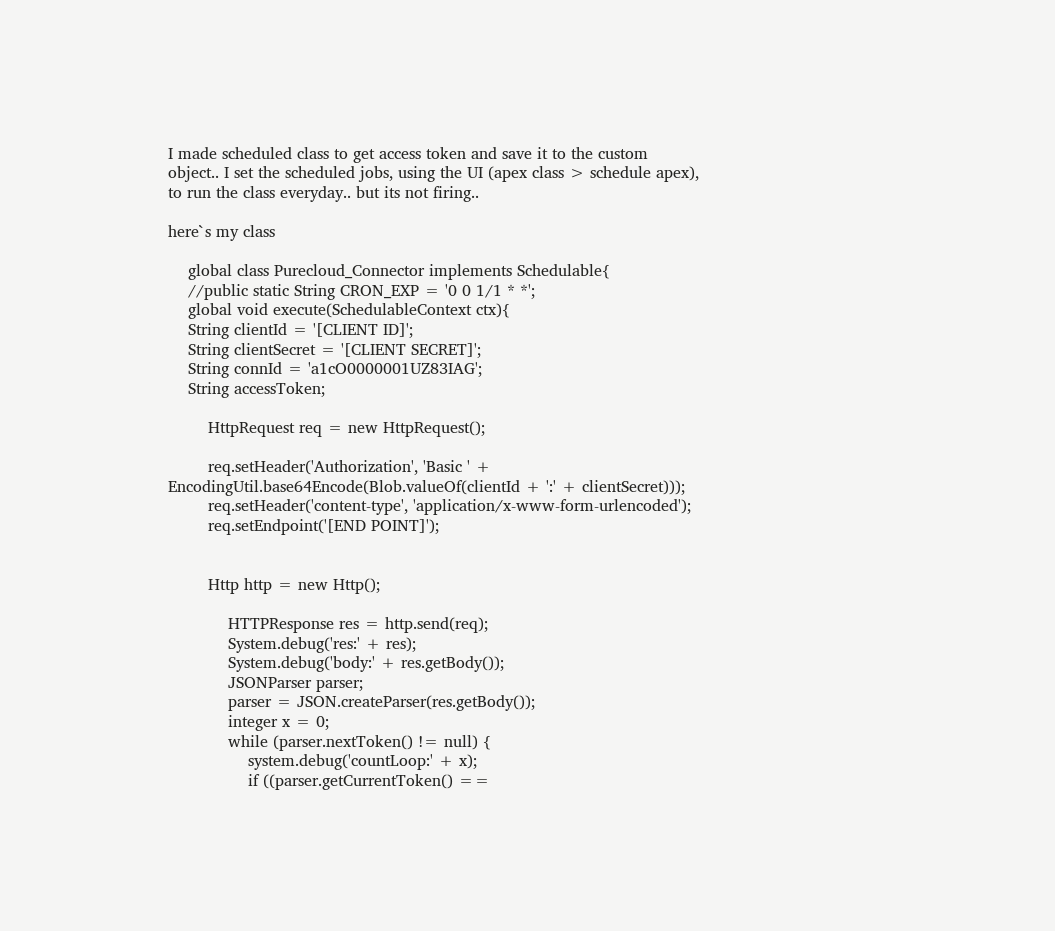I made scheduled class to get access token and save it to the custom object.. I set the scheduled jobs, using the UI (apex class > schedule apex), to run the class everyday.. but its not firing..

here`s my class

    global class Purecloud_Connector implements Schedulable{
    //public static String CRON_EXP = '0 0 1/1 * *';
    global void execute(SchedulableContext ctx){
    String clientId = '[CLIENT ID]';
    String clientSecret = '[CLIENT SECRET]';
    String connId = 'a1cO0000001UZ83IAG';
    String accessToken;

        HttpRequest req = new HttpRequest();

        req.setHeader('Authorization', 'Basic ' + EncodingUtil.base64Encode(Blob.valueOf(clientId + ':' + clientSecret)));
        req.setHeader('content-type', 'application/x-www-form-urlencoded');
        req.setEndpoint('[END POINT]');


        Http http = new Http();

            HTTPResponse res = http.send(req);
            System.debug('res:' + res);
            System.debug('body:' + res.getBody());
            JSONParser parser;
            parser = JSON.createParser(res.getBody());
            integer x = 0;
            while (parser.nextToken() != null) {
                system.debug('countLoop:' + x);
                if ((parser.getCurrentToken() ==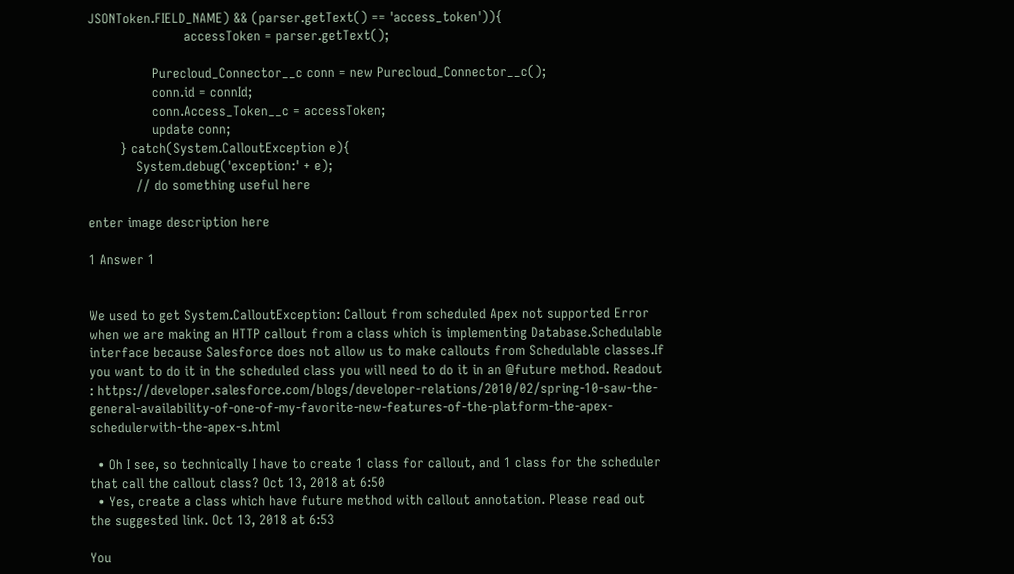JSONToken.FIELD_NAME) && (parser.getText() == 'access_token')){
                        accessToken = parser.getText();

                Purecloud_Connector__c conn = new Purecloud_Connector__c();
                conn.id = connId;
                conn.Access_Token__c = accessToken;
                update conn;
        } catch(System.CalloutException e){
            System.debug('exception:' + e);
            // do something useful here

enter image description here

1 Answer 1


We used to get System.CalloutException: Callout from scheduled Apex not supported Error when we are making an HTTP callout from a class which is implementing Database.Schedulable interface because Salesforce does not allow us to make callouts from Schedulable classes.If you want to do it in the scheduled class you will need to do it in an @future method. Readout : https://developer.salesforce.com/blogs/developer-relations/2010/02/spring-10-saw-the-general-availability-of-one-of-my-favorite-new-features-of-the-platform-the-apex-schedulerwith-the-apex-s.html

  • Oh I see, so technically I have to create 1 class for callout, and 1 class for the scheduler that call the callout class? Oct 13, 2018 at 6:50
  • Yes, create a class which have future method with callout annotation. Please read out the suggested link. Oct 13, 2018 at 6:53

You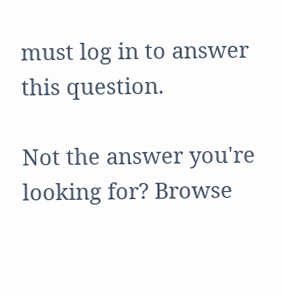must log in to answer this question.

Not the answer you're looking for? Browse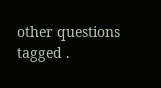other questions tagged .